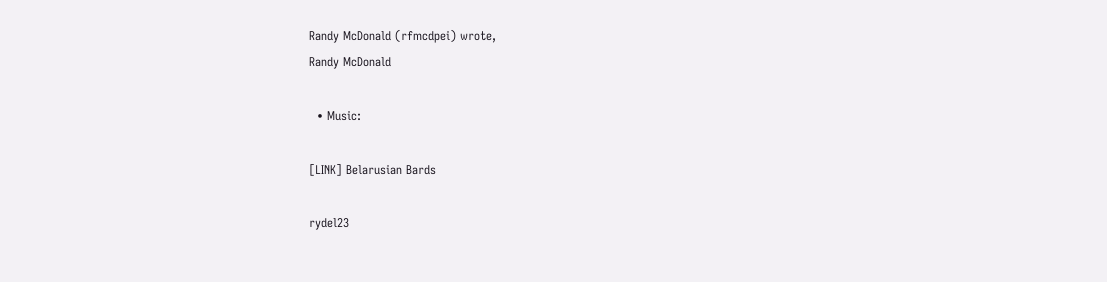Randy McDonald (rfmcdpei) wrote,
Randy McDonald

  • Music:

[LINK] Belarusian Bards

rydel23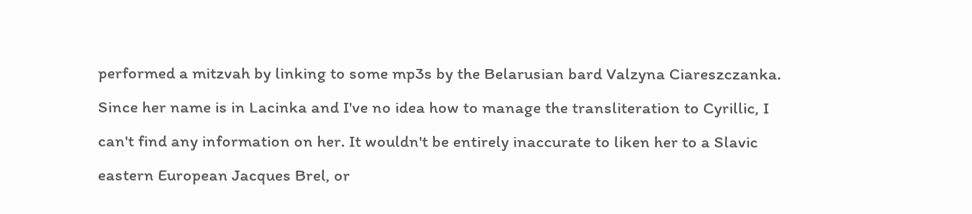performed a mitzvah by linking to some mp3s by the Belarusian bard Valzyna Ciareszczanka. Since her name is in Lacinka and I've no idea how to manage the transliteration to Cyrillic, I can't find any information on her. It wouldn't be entirely inaccurate to liken her to a Slavic eastern European Jacques Brel, or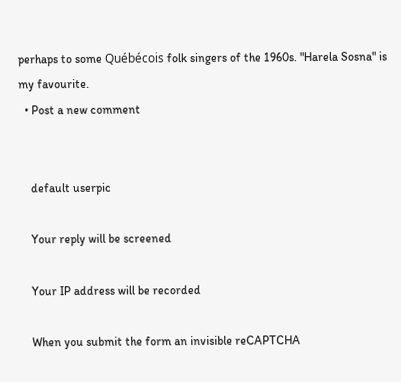perhaps to some Québécois folk singers of the 1960s. "Harela Sosna" is my favourite.
  • Post a new comment


    default userpic

    Your reply will be screened

    Your IP address will be recorded

    When you submit the form an invisible reCAPTCHA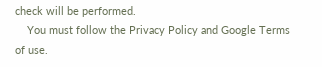check will be performed.
    You must follow the Privacy Policy and Google Terms of use.